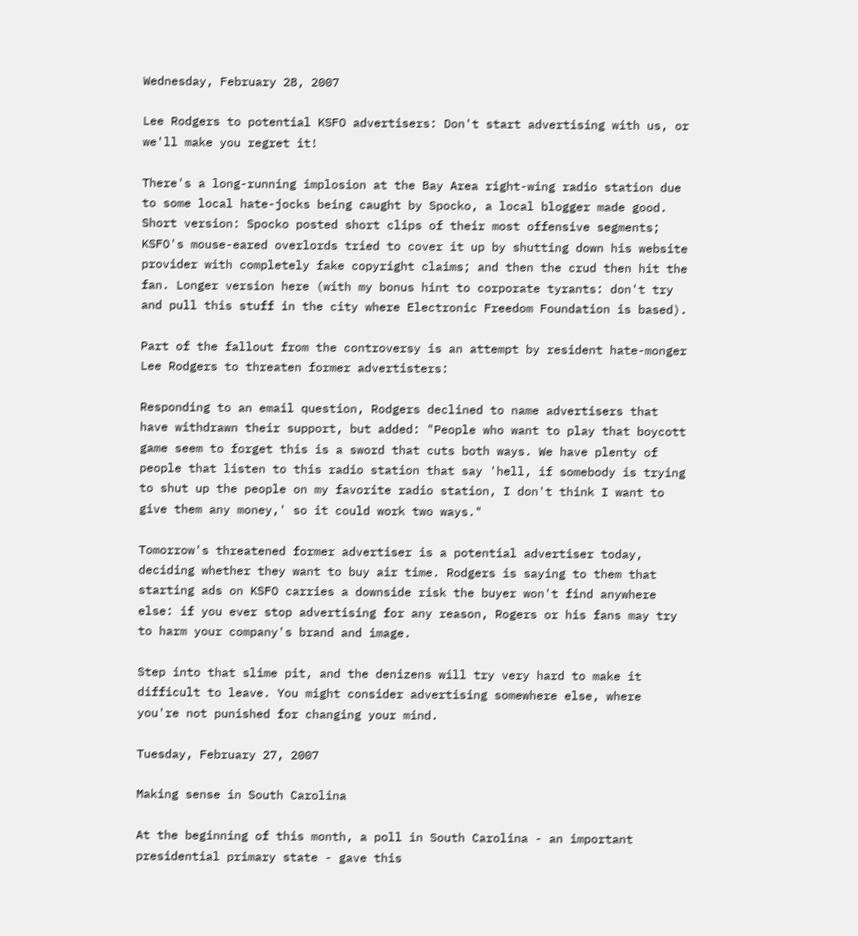Wednesday, February 28, 2007

Lee Rodgers to potential KSFO advertisers: Don't start advertising with us, or we'll make you regret it!

There's a long-running implosion at the Bay Area right-wing radio station due to some local hate-jocks being caught by Spocko, a local blogger made good. Short version: Spocko posted short clips of their most offensive segments; KSFO's mouse-eared overlords tried to cover it up by shutting down his website provider with completely fake copyright claims; and then the crud then hit the fan. Longer version here (with my bonus hint to corporate tyrants: don't try and pull this stuff in the city where Electronic Freedom Foundation is based).

Part of the fallout from the controversy is an attempt by resident hate-monger Lee Rodgers to threaten former advertisters:

Responding to an email question, Rodgers declined to name advertisers that have withdrawn their support, but added: "People who want to play that boycott game seem to forget this is a sword that cuts both ways. We have plenty of people that listen to this radio station that say 'hell, if somebody is trying to shut up the people on my favorite radio station, I don't think I want to give them any money,' so it could work two ways."

Tomorrow's threatened former advertiser is a potential advertiser today, deciding whether they want to buy air time. Rodgers is saying to them that starting ads on KSFO carries a downside risk the buyer won't find anywhere else: if you ever stop advertising for any reason, Rogers or his fans may try to harm your company's brand and image.

Step into that slime pit, and the denizens will try very hard to make it difficult to leave. You might consider advertising somewhere else, where you're not punished for changing your mind.

Tuesday, February 27, 2007

Making sense in South Carolina

At the beginning of this month, a poll in South Carolina - an important presidential primary state - gave this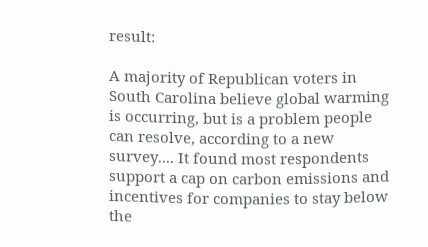result:

A majority of Republican voters in South Carolina believe global warming is occurring, but is a problem people can resolve, according to a new survey.... It found most respondents support a cap on carbon emissions and incentives for companies to stay below the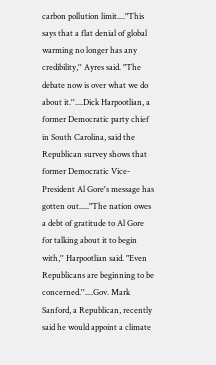carbon pollution limit...."This says that a flat denial of global warming no longer has any credibility,'' Ayres said. "The debate now is over what we do about it.''....Dick Harpootlian, a former Democratic party chief in South Carolina, said the Republican survey shows that former Democratic Vice-President Al Gore's message has gotten out....."The nation owes a debt of gratitude to Al Gore for talking about it to begin with,'' Harpootlian said. "Even Republicans are beginning to be concerned.''....Gov. Mark Sanford, a Republican, recently said he would appoint a climate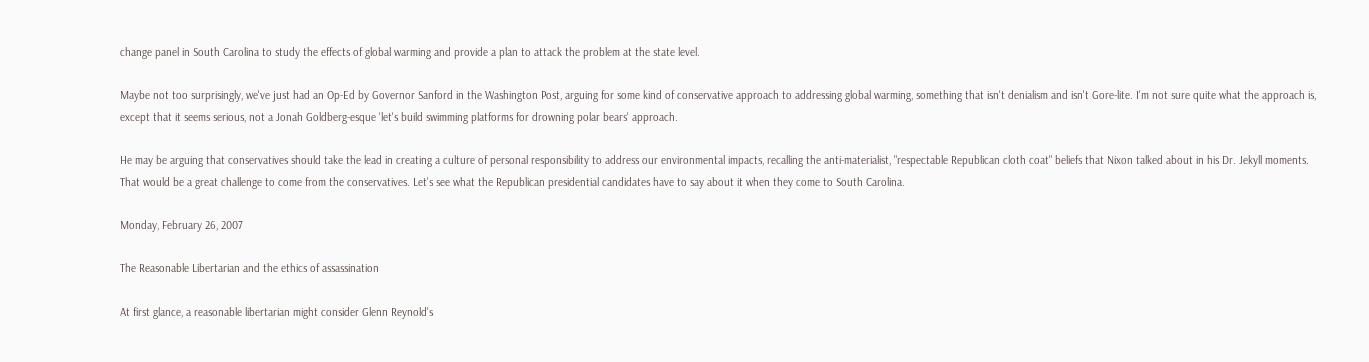change panel in South Carolina to study the effects of global warming and provide a plan to attack the problem at the state level.

Maybe not too surprisingly, we've just had an Op-Ed by Governor Sanford in the Washington Post, arguing for some kind of conservative approach to addressing global warming, something that isn't denialism and isn't Gore-lite. I'm not sure quite what the approach is, except that it seems serious, not a Jonah Goldberg-esque 'let's build swimming platforms for drowning polar bears' approach.

He may be arguing that conservatives should take the lead in creating a culture of personal responsibility to address our environmental impacts, recalling the anti-materialist, "respectable Republican cloth coat" beliefs that Nixon talked about in his Dr. Jekyll moments. That would be a great challenge to come from the conservatives. Let's see what the Republican presidential candidates have to say about it when they come to South Carolina.

Monday, February 26, 2007

The Reasonable Libertarian and the ethics of assassination

At first glance, a reasonable libertarian might consider Glenn Reynold's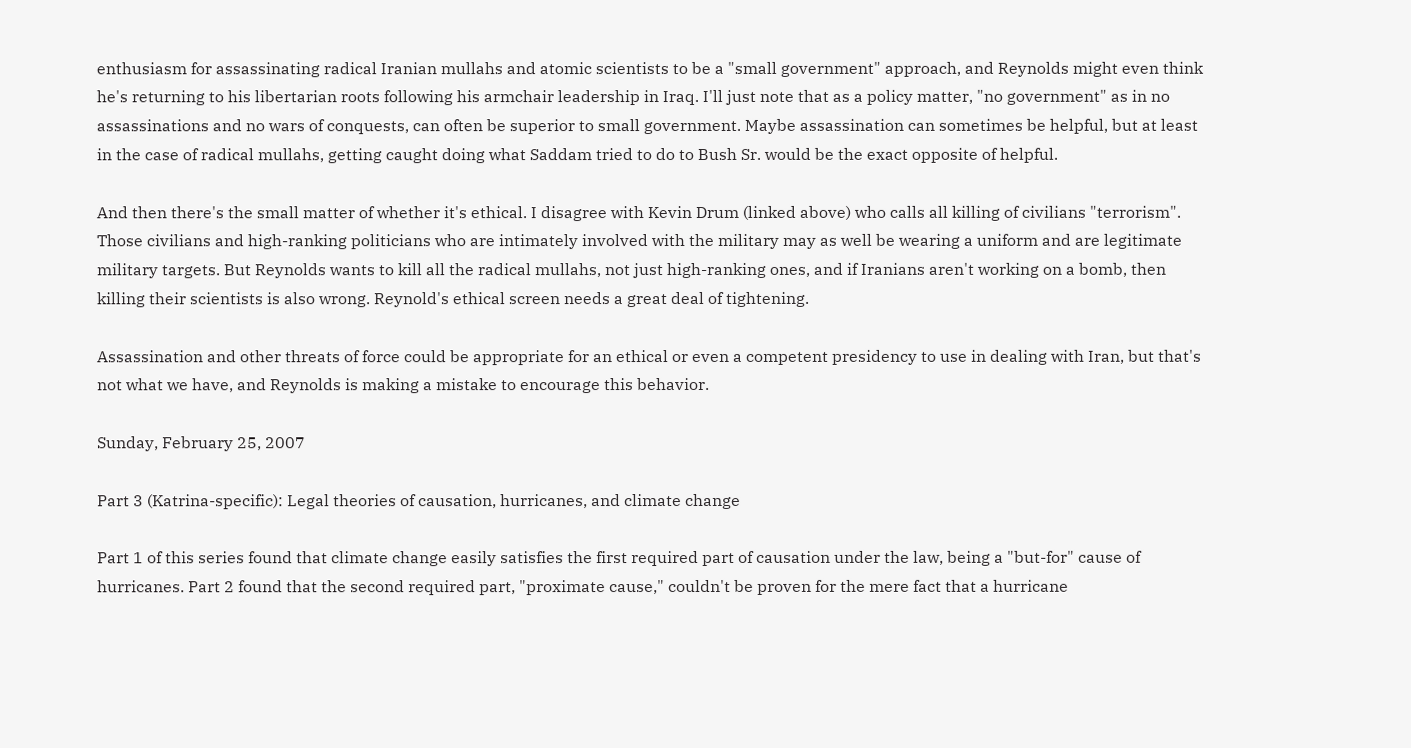enthusiasm for assassinating radical Iranian mullahs and atomic scientists to be a "small government" approach, and Reynolds might even think he's returning to his libertarian roots following his armchair leadership in Iraq. I'll just note that as a policy matter, "no government" as in no assassinations and no wars of conquests, can often be superior to small government. Maybe assassination can sometimes be helpful, but at least in the case of radical mullahs, getting caught doing what Saddam tried to do to Bush Sr. would be the exact opposite of helpful.

And then there's the small matter of whether it's ethical. I disagree with Kevin Drum (linked above) who calls all killing of civilians "terrorism". Those civilians and high-ranking politicians who are intimately involved with the military may as well be wearing a uniform and are legitimate military targets. But Reynolds wants to kill all the radical mullahs, not just high-ranking ones, and if Iranians aren't working on a bomb, then killing their scientists is also wrong. Reynold's ethical screen needs a great deal of tightening.

Assassination and other threats of force could be appropriate for an ethical or even a competent presidency to use in dealing with Iran, but that's not what we have, and Reynolds is making a mistake to encourage this behavior.

Sunday, February 25, 2007

Part 3 (Katrina-specific): Legal theories of causation, hurricanes, and climate change

Part 1 of this series found that climate change easily satisfies the first required part of causation under the law, being a "but-for" cause of hurricanes. Part 2 found that the second required part, "proximate cause," couldn't be proven for the mere fact that a hurricane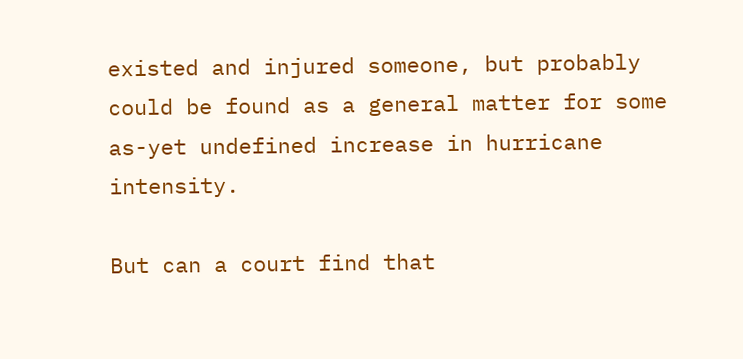existed and injured someone, but probably could be found as a general matter for some as-yet undefined increase in hurricane intensity.

But can a court find that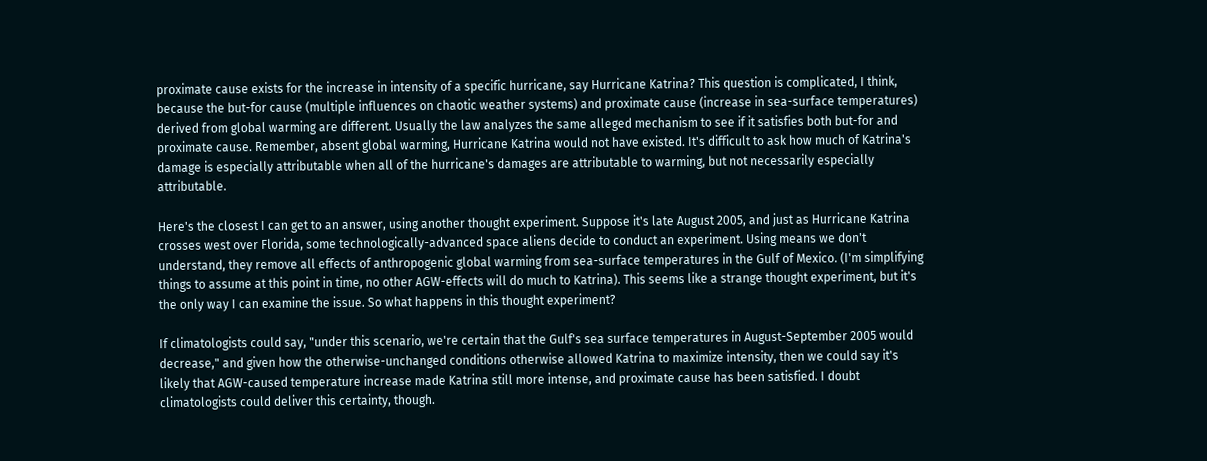proximate cause exists for the increase in intensity of a specific hurricane, say Hurricane Katrina? This question is complicated, I think, because the but-for cause (multiple influences on chaotic weather systems) and proximate cause (increase in sea-surface temperatures) derived from global warming are different. Usually the law analyzes the same alleged mechanism to see if it satisfies both but-for and proximate cause. Remember, absent global warming, Hurricane Katrina would not have existed. It's difficult to ask how much of Katrina's damage is especially attributable when all of the hurricane's damages are attributable to warming, but not necessarily especially attributable.

Here's the closest I can get to an answer, using another thought experiment. Suppose it's late August 2005, and just as Hurricane Katrina crosses west over Florida, some technologically-advanced space aliens decide to conduct an experiment. Using means we don't understand, they remove all effects of anthropogenic global warming from sea-surface temperatures in the Gulf of Mexico. (I'm simplifying things to assume at this point in time, no other AGW-effects will do much to Katrina). This seems like a strange thought experiment, but it's the only way I can examine the issue. So what happens in this thought experiment?

If climatologists could say, "under this scenario, we're certain that the Gulf's sea surface temperatures in August-September 2005 would decrease," and given how the otherwise-unchanged conditions otherwise allowed Katrina to maximize intensity, then we could say it's likely that AGW-caused temperature increase made Katrina still more intense, and proximate cause has been satisfied. I doubt climatologists could deliver this certainty, though.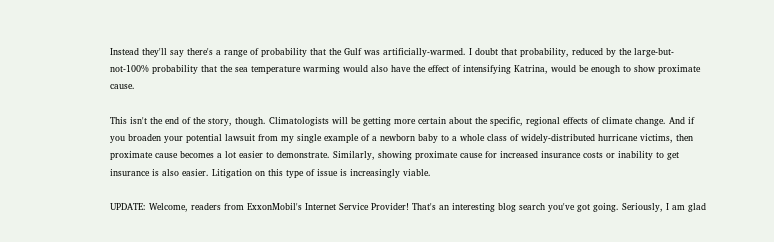Instead they'll say there's a range of probability that the Gulf was artificially-warmed. I doubt that probability, reduced by the large-but-not-100% probability that the sea temperature warming would also have the effect of intensifying Katrina, would be enough to show proximate cause.

This isn't the end of the story, though. Climatologists will be getting more certain about the specific, regional effects of climate change. And if you broaden your potential lawsuit from my single example of a newborn baby to a whole class of widely-distributed hurricane victims, then proximate cause becomes a lot easier to demonstrate. Similarly, showing proximate cause for increased insurance costs or inability to get insurance is also easier. Litigation on this type of issue is increasingly viable.

UPDATE: Welcome, readers from ExxonMobil's Internet Service Provider! That's an interesting blog search you've got going. Seriously, I am glad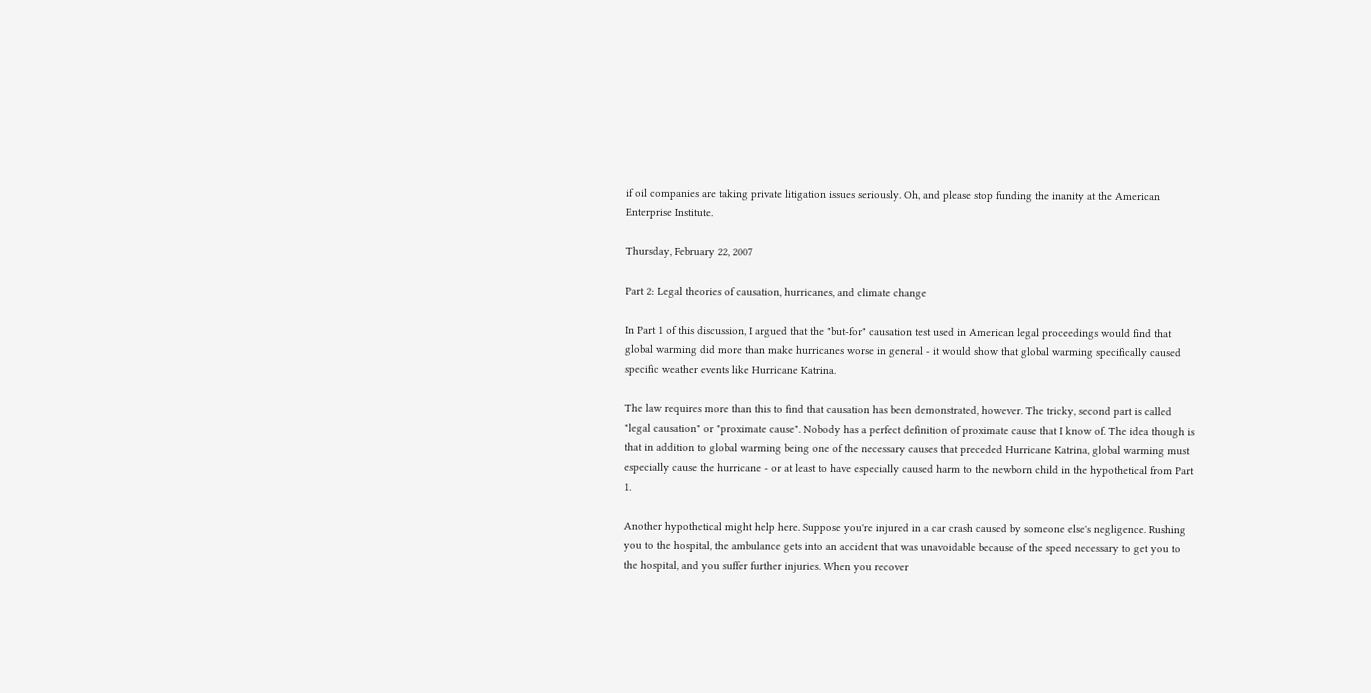if oil companies are taking private litigation issues seriously. Oh, and please stop funding the inanity at the American Enterprise Institute.

Thursday, February 22, 2007

Part 2: Legal theories of causation, hurricanes, and climate change

In Part 1 of this discussion, I argued that the "but-for" causation test used in American legal proceedings would find that global warming did more than make hurricanes worse in general - it would show that global warming specifically caused specific weather events like Hurricane Katrina.

The law requires more than this to find that causation has been demonstrated, however. The tricky, second part is called "legal causation" or "proximate cause". Nobody has a perfect definition of proximate cause that I know of. The idea though is that in addition to global warming being one of the necessary causes that preceded Hurricane Katrina, global warming must especially cause the hurricane - or at least to have especially caused harm to the newborn child in the hypothetical from Part 1.

Another hypothetical might help here. Suppose you're injured in a car crash caused by someone else's negligence. Rushing you to the hospital, the ambulance gets into an accident that was unavoidable because of the speed necessary to get you to the hospital, and you suffer further injuries. When you recover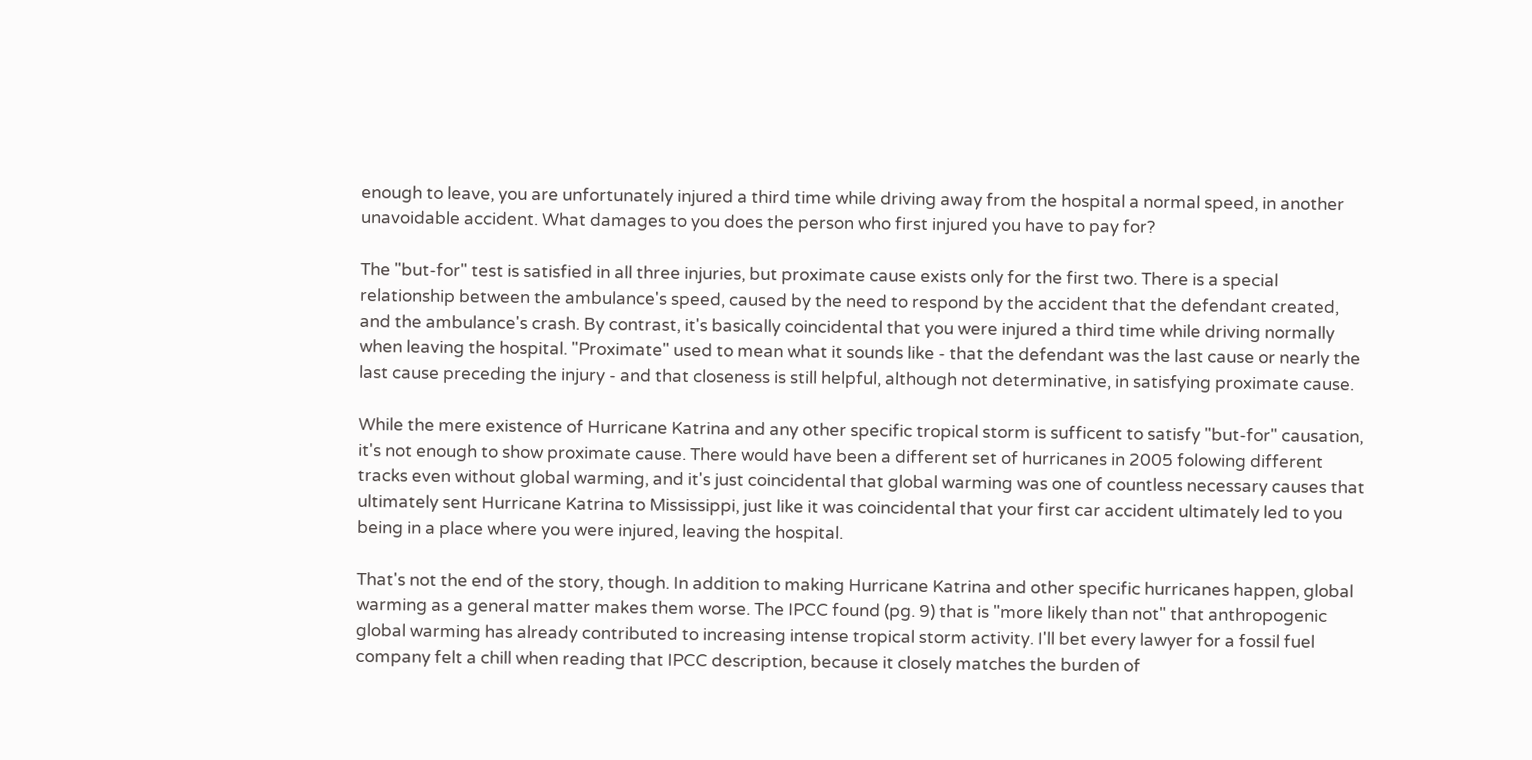enough to leave, you are unfortunately injured a third time while driving away from the hospital a normal speed, in another unavoidable accident. What damages to you does the person who first injured you have to pay for?

The "but-for" test is satisfied in all three injuries, but proximate cause exists only for the first two. There is a special relationship between the ambulance's speed, caused by the need to respond by the accident that the defendant created, and the ambulance's crash. By contrast, it's basically coincidental that you were injured a third time while driving normally when leaving the hospital. "Proximate" used to mean what it sounds like - that the defendant was the last cause or nearly the last cause preceding the injury - and that closeness is still helpful, although not determinative, in satisfying proximate cause.

While the mere existence of Hurricane Katrina and any other specific tropical storm is sufficent to satisfy "but-for" causation, it's not enough to show proximate cause. There would have been a different set of hurricanes in 2005 folowing different tracks even without global warming, and it's just coincidental that global warming was one of countless necessary causes that ultimately sent Hurricane Katrina to Mississippi, just like it was coincidental that your first car accident ultimately led to you being in a place where you were injured, leaving the hospital.

That's not the end of the story, though. In addition to making Hurricane Katrina and other specific hurricanes happen, global warming as a general matter makes them worse. The IPCC found (pg. 9) that is "more likely than not" that anthropogenic global warming has already contributed to increasing intense tropical storm activity. I'll bet every lawyer for a fossil fuel company felt a chill when reading that IPCC description, because it closely matches the burden of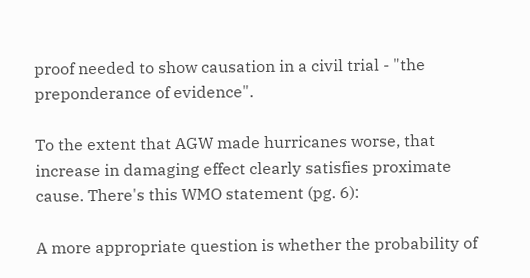proof needed to show causation in a civil trial - "the preponderance of evidence".

To the extent that AGW made hurricanes worse, that increase in damaging effect clearly satisfies proximate cause. There's this WMO statement (pg. 6):

A more appropriate question is whether the probability of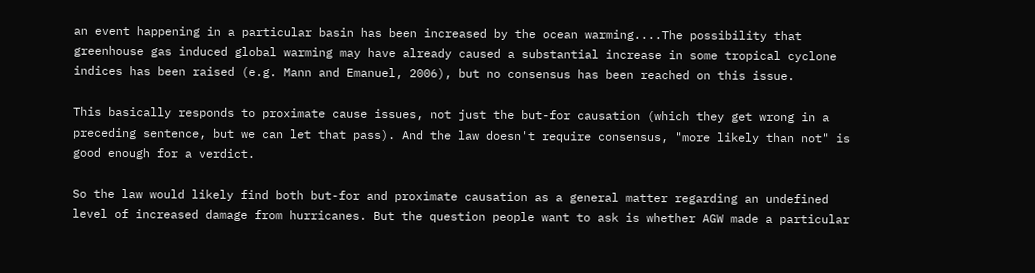an event happening in a particular basin has been increased by the ocean warming....The possibility that greenhouse gas induced global warming may have already caused a substantial increase in some tropical cyclone indices has been raised (e.g. Mann and Emanuel, 2006), but no consensus has been reached on this issue.

This basically responds to proximate cause issues, not just the but-for causation (which they get wrong in a preceding sentence, but we can let that pass). And the law doesn't require consensus, "more likely than not" is good enough for a verdict.

So the law would likely find both but-for and proximate causation as a general matter regarding an undefined level of increased damage from hurricanes. But the question people want to ask is whether AGW made a particular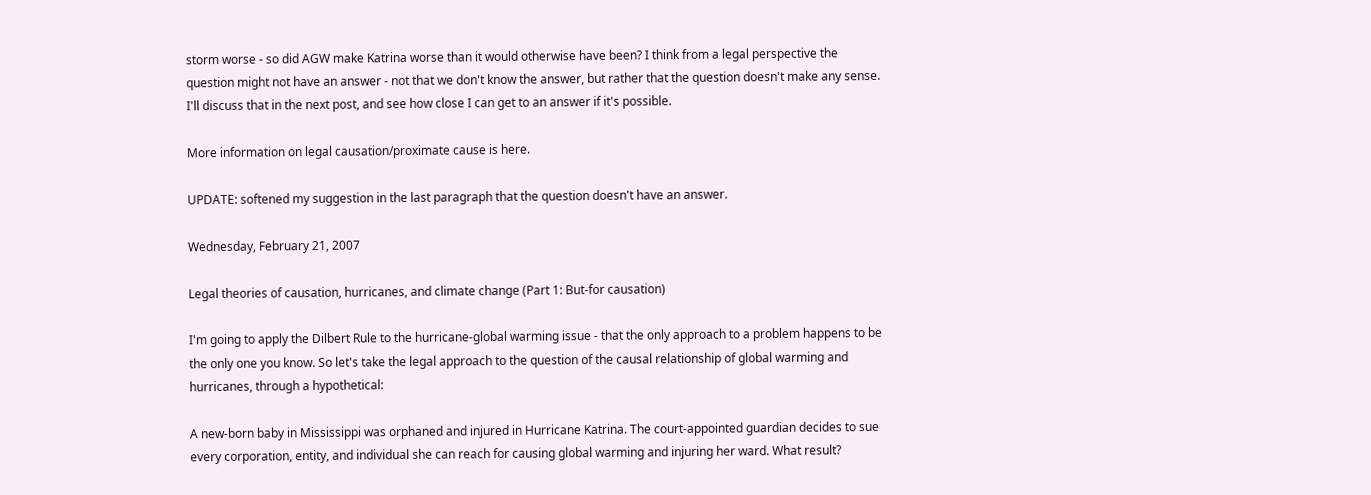storm worse - so did AGW make Katrina worse than it would otherwise have been? I think from a legal perspective the question might not have an answer - not that we don't know the answer, but rather that the question doesn't make any sense. I'll discuss that in the next post, and see how close I can get to an answer if it's possible.

More information on legal causation/proximate cause is here.

UPDATE: softened my suggestion in the last paragraph that the question doesn't have an answer.

Wednesday, February 21, 2007

Legal theories of causation, hurricanes, and climate change (Part 1: But-for causation)

I'm going to apply the Dilbert Rule to the hurricane-global warming issue - that the only approach to a problem happens to be the only one you know. So let's take the legal approach to the question of the causal relationship of global warming and hurricanes, through a hypothetical:

A new-born baby in Mississippi was orphaned and injured in Hurricane Katrina. The court-appointed guardian decides to sue every corporation, entity, and individual she can reach for causing global warming and injuring her ward. What result?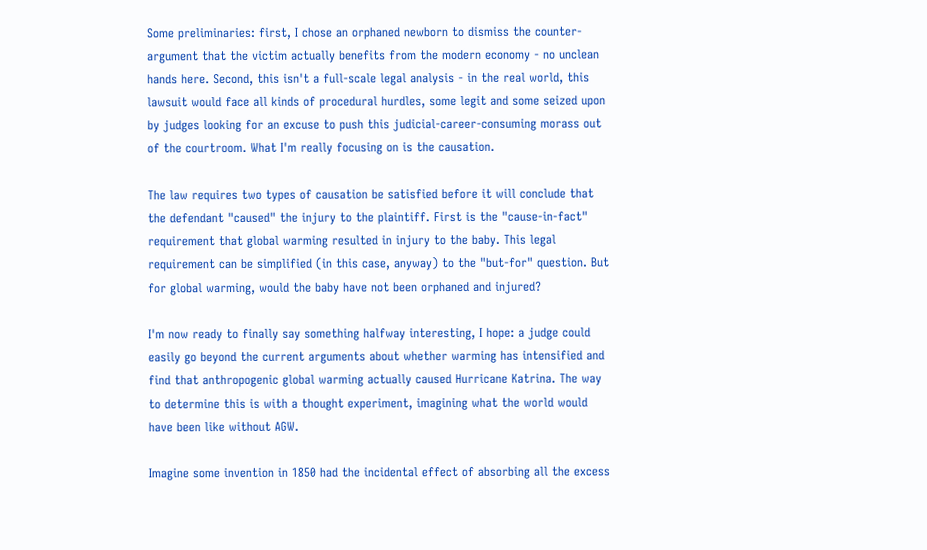Some preliminaries: first, I chose an orphaned newborn to dismiss the counter-argument that the victim actually benefits from the modern economy - no unclean hands here. Second, this isn't a full-scale legal analysis - in the real world, this lawsuit would face all kinds of procedural hurdles, some legit and some seized upon by judges looking for an excuse to push this judicial-career-consuming morass out of the courtroom. What I'm really focusing on is the causation.

The law requires two types of causation be satisfied before it will conclude that the defendant "caused" the injury to the plaintiff. First is the "cause-in-fact" requirement that global warming resulted in injury to the baby. This legal requirement can be simplified (in this case, anyway) to the "but-for" question. But for global warming, would the baby have not been orphaned and injured?

I'm now ready to finally say something halfway interesting, I hope: a judge could easily go beyond the current arguments about whether warming has intensified and find that anthropogenic global warming actually caused Hurricane Katrina. The way to determine this is with a thought experiment, imagining what the world would have been like without AGW.

Imagine some invention in 1850 had the incidental effect of absorbing all the excess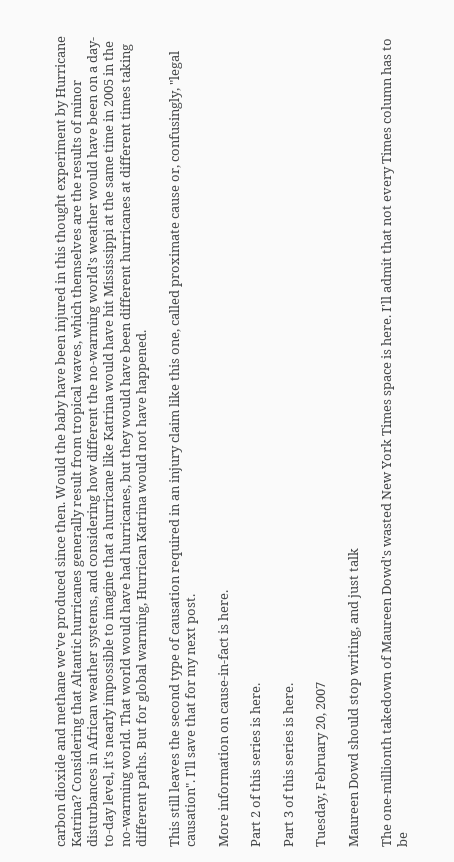carbon dioxide and methane we've produced since then. Would the baby have been injured in this thought experiment by Hurricane Katrina? Considering that Altantic hurricanes generally result from tropical waves, which themselves are the results of minor disturbances in African weather systems, and considering how different the no-warming world's weather would have been on a day-to-day level, it's nearly impossible to imagine that a hurricane like Katrina would have hit Mississippi at the same time in 2005 in the no-warming world. That world would have had hurricanes, but they would have been different hurricanes at different times taking different paths. But for global warming, Hurrican Katrina would not have happened.

This still leaves the second type of causation required in an injury claim like this one, called proximate cause or, confusingly, "legal causation". I'll save that for my next post.

More information on cause-in-fact is here.

Part 2 of this series is here.

Part 3 of this series is here.

Tuesday, February 20, 2007

Maureen Dowd should stop writing, and just talk

The one-millionth takedown of Maureen Dowd's wasted New York Times space is here. I'll admit that not every Times column has to be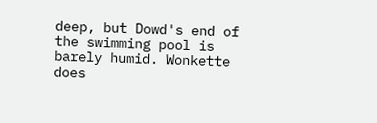deep, but Dowd's end of the swimming pool is barely humid. Wonkette does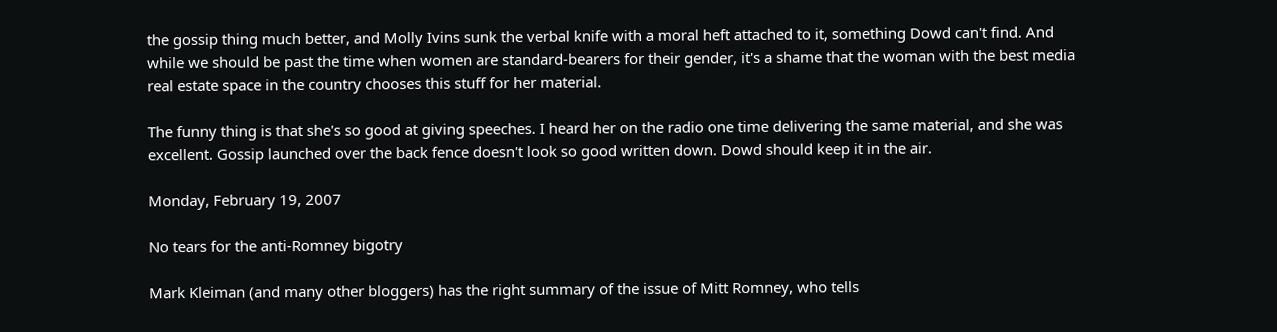the gossip thing much better, and Molly Ivins sunk the verbal knife with a moral heft attached to it, something Dowd can't find. And while we should be past the time when women are standard-bearers for their gender, it's a shame that the woman with the best media real estate space in the country chooses this stuff for her material.

The funny thing is that she's so good at giving speeches. I heard her on the radio one time delivering the same material, and she was excellent. Gossip launched over the back fence doesn't look so good written down. Dowd should keep it in the air.

Monday, February 19, 2007

No tears for the anti-Romney bigotry

Mark Kleiman (and many other bloggers) has the right summary of the issue of Mitt Romney, who tells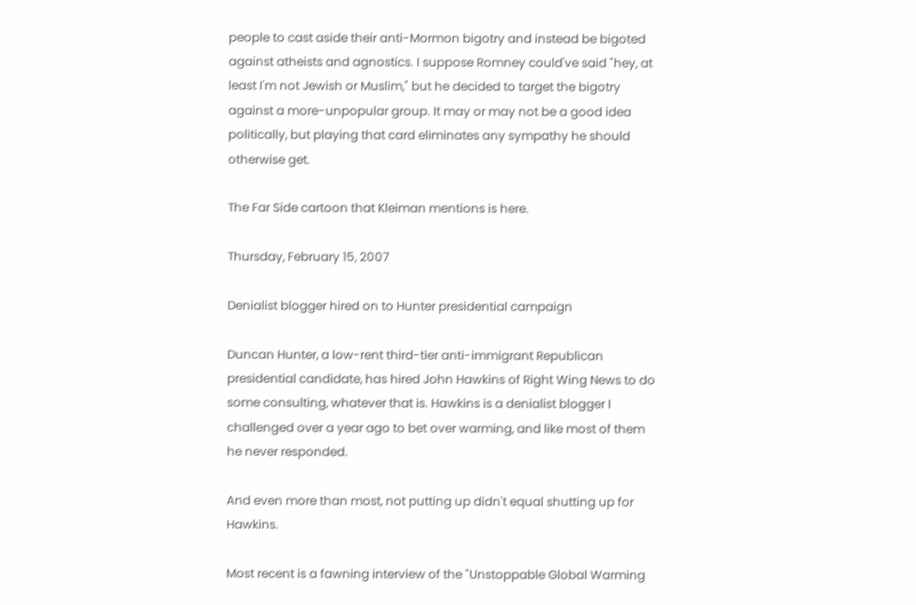people to cast aside their anti-Mormon bigotry and instead be bigoted against atheists and agnostics. I suppose Romney could've said "hey, at least I'm not Jewish or Muslim," but he decided to target the bigotry against a more-unpopular group. It may or may not be a good idea politically, but playing that card eliminates any sympathy he should otherwise get.

The Far Side cartoon that Kleiman mentions is here.

Thursday, February 15, 2007

Denialist blogger hired on to Hunter presidential campaign

Duncan Hunter, a low-rent third-tier anti-immigrant Republican presidential candidate, has hired John Hawkins of Right Wing News to do some consulting, whatever that is. Hawkins is a denialist blogger I challenged over a year ago to bet over warming, and like most of them he never responded.

And even more than most, not putting up didn't equal shutting up for Hawkins.

Most recent is a fawning interview of the "Unstoppable Global Warming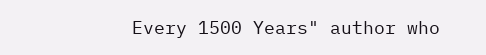Every 1500 Years" author who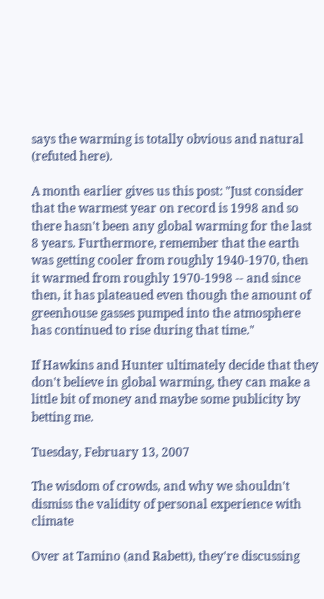says the warming is totally obvious and natural (refuted here).

A month earlier gives us this post: "Just consider that the warmest year on record is 1998 and so there hasn't been any global warming for the last 8 years. Furthermore, remember that the earth was getting cooler from roughly 1940-1970, then it warmed from roughly 1970-1998 -- and since then, it has plateaued even though the amount of greenhouse gasses pumped into the atmosphere has continued to rise during that time."

If Hawkins and Hunter ultimately decide that they don't believe in global warming, they can make a little bit of money and maybe some publicity by betting me.

Tuesday, February 13, 2007

The wisdom of crowds, and why we shouldn't dismiss the validity of personal experience with climate

Over at Tamino (and Rabett), they're discussing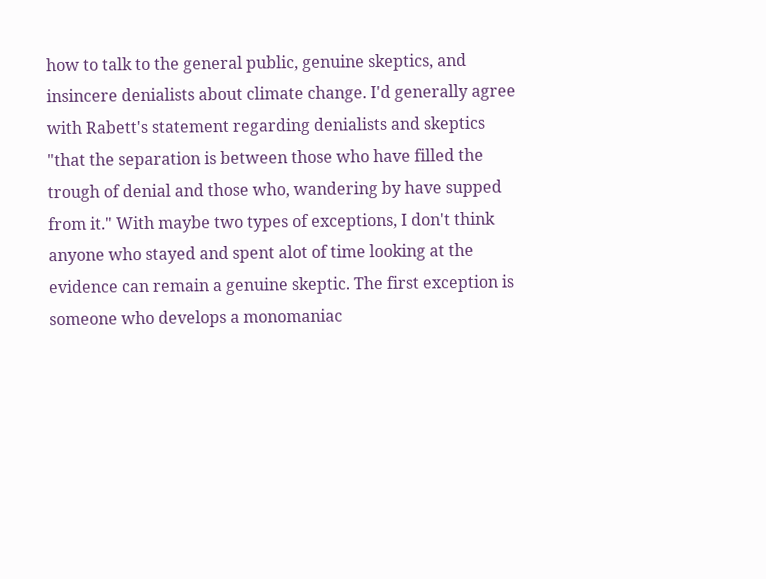how to talk to the general public, genuine skeptics, and insincere denialists about climate change. I'd generally agree with Rabett's statement regarding denialists and skeptics "that the separation is between those who have filled the trough of denial and those who, wandering by have supped from it." With maybe two types of exceptions, I don't think anyone who stayed and spent alot of time looking at the evidence can remain a genuine skeptic. The first exception is someone who develops a monomaniac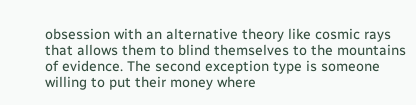obsession with an alternative theory like cosmic rays that allows them to blind themselves to the mountains of evidence. The second exception type is someone willing to put their money where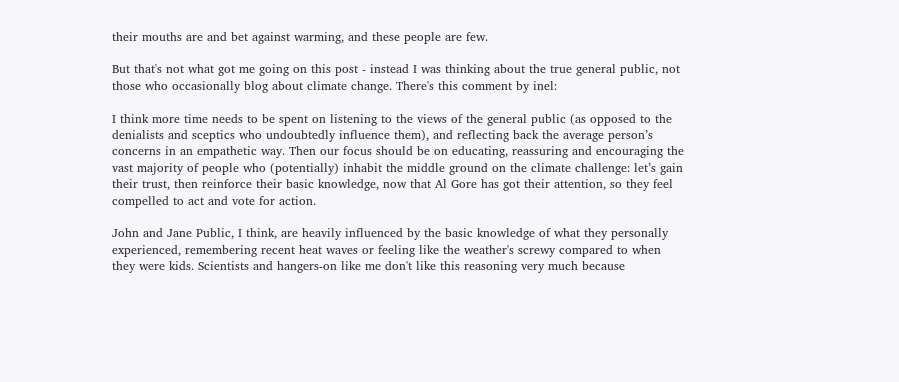their mouths are and bet against warming, and these people are few.

But that's not what got me going on this post - instead I was thinking about the true general public, not those who occasionally blog about climate change. There's this comment by inel:

I think more time needs to be spent on listening to the views of the general public (as opposed to the denialists and sceptics who undoubtedly influence them), and reflecting back the average person’s concerns in an empathetic way. Then our focus should be on educating, reassuring and encouraging the vast majority of people who (potentially) inhabit the middle ground on the climate challenge: let’s gain their trust, then reinforce their basic knowledge, now that Al Gore has got their attention, so they feel compelled to act and vote for action.

John and Jane Public, I think, are heavily influenced by the basic knowledge of what they personally experienced, remembering recent heat waves or feeling like the weather's screwy compared to when they were kids. Scientists and hangers-on like me don't like this reasoning very much because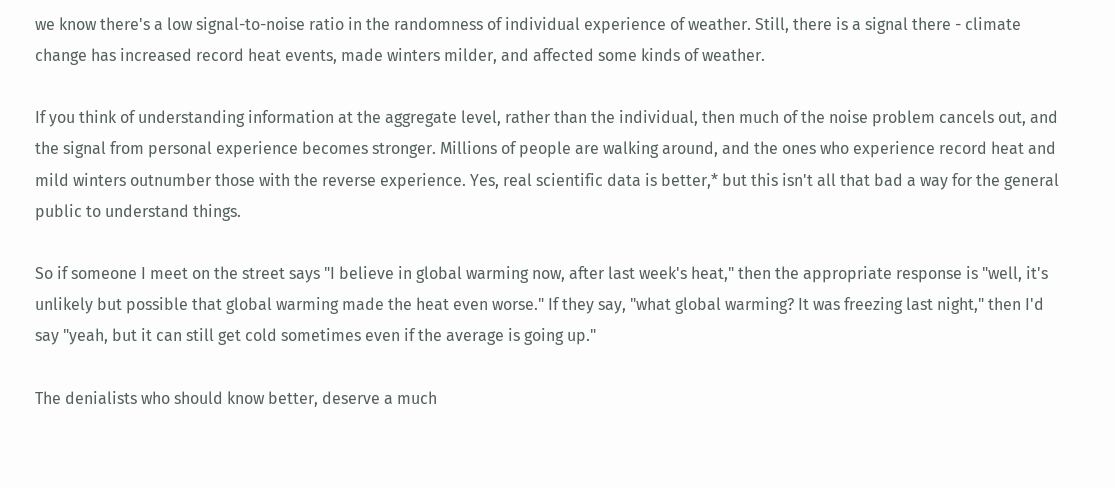we know there's a low signal-to-noise ratio in the randomness of individual experience of weather. Still, there is a signal there - climate change has increased record heat events, made winters milder, and affected some kinds of weather.

If you think of understanding information at the aggregate level, rather than the individual, then much of the noise problem cancels out, and the signal from personal experience becomes stronger. Millions of people are walking around, and the ones who experience record heat and mild winters outnumber those with the reverse experience. Yes, real scientific data is better,* but this isn't all that bad a way for the general public to understand things.

So if someone I meet on the street says "I believe in global warming now, after last week's heat," then the appropriate response is "well, it's unlikely but possible that global warming made the heat even worse." If they say, "what global warming? It was freezing last night," then I'd say "yeah, but it can still get cold sometimes even if the average is going up."

The denialists who should know better, deserve a much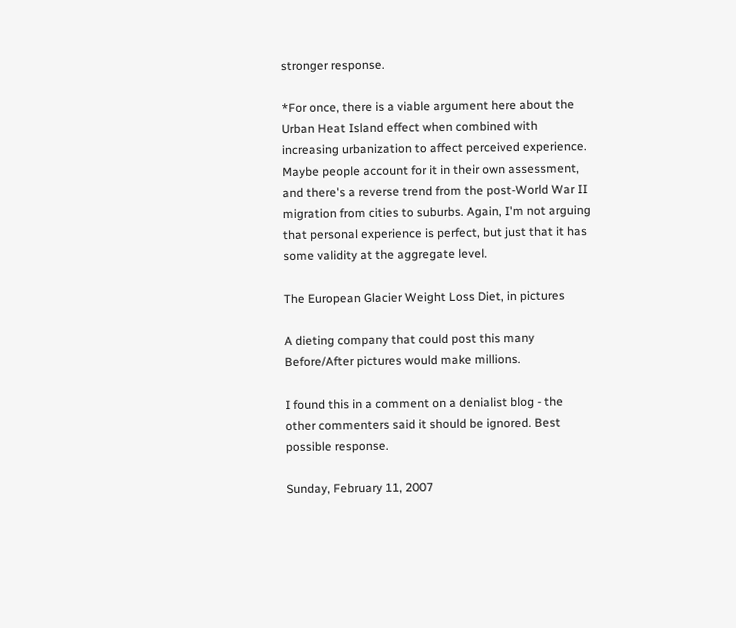stronger response.

*For once, there is a viable argument here about the Urban Heat Island effect when combined with increasing urbanization to affect perceived experience. Maybe people account for it in their own assessment, and there's a reverse trend from the post-World War II migration from cities to suburbs. Again, I'm not arguing that personal experience is perfect, but just that it has some validity at the aggregate level.

The European Glacier Weight Loss Diet, in pictures

A dieting company that could post this many Before/After pictures would make millions.

I found this in a comment on a denialist blog - the other commenters said it should be ignored. Best possible response.

Sunday, February 11, 2007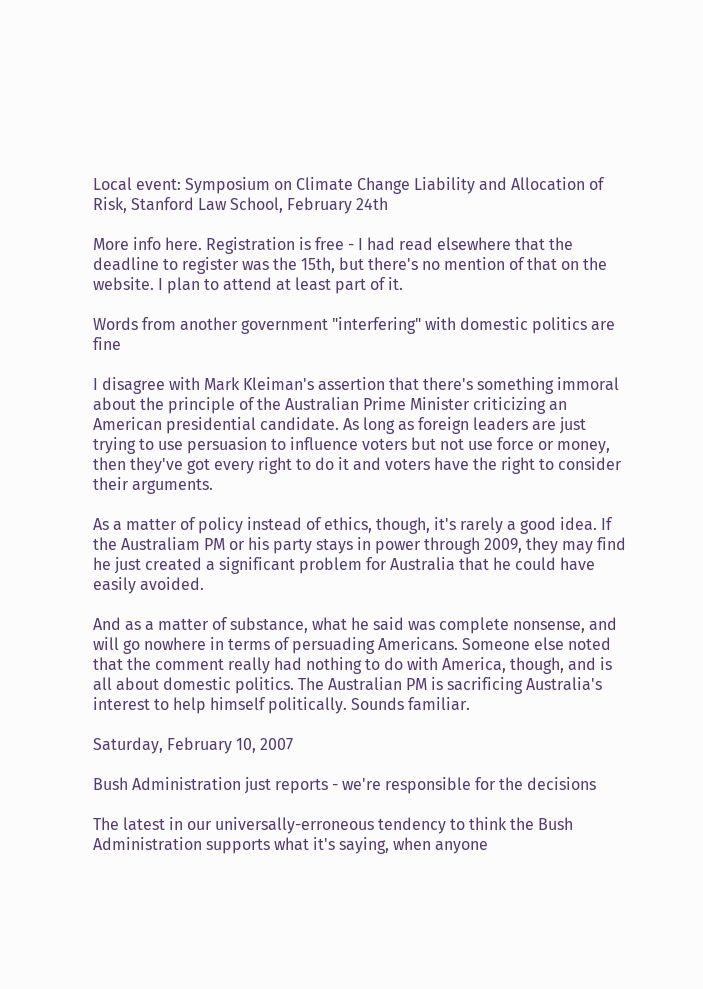Local event: Symposium on Climate Change Liability and Allocation of Risk, Stanford Law School, February 24th

More info here. Registration is free - I had read elsewhere that the deadline to register was the 15th, but there's no mention of that on the website. I plan to attend at least part of it.

Words from another government "interfering" with domestic politics are fine

I disagree with Mark Kleiman's assertion that there's something immoral about the principle of the Australian Prime Minister criticizing an American presidential candidate. As long as foreign leaders are just trying to use persuasion to influence voters but not use force or money, then they've got every right to do it and voters have the right to consider their arguments.

As a matter of policy instead of ethics, though, it's rarely a good idea. If the Australiam PM or his party stays in power through 2009, they may find he just created a significant problem for Australia that he could have easily avoided.

And as a matter of substance, what he said was complete nonsense, and will go nowhere in terms of persuading Americans. Someone else noted that the comment really had nothing to do with America, though, and is all about domestic politics. The Australian PM is sacrificing Australia's interest to help himself politically. Sounds familiar.

Saturday, February 10, 2007

Bush Administration just reports - we're responsible for the decisions

The latest in our universally-erroneous tendency to think the Bush Administration supports what it's saying, when anyone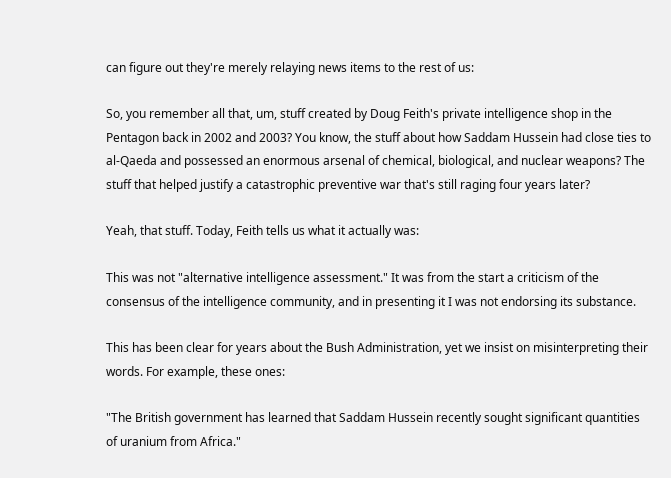can figure out they're merely relaying news items to the rest of us:

So, you remember all that, um, stuff created by Doug Feith's private intelligence shop in the Pentagon back in 2002 and 2003? You know, the stuff about how Saddam Hussein had close ties to al-Qaeda and possessed an enormous arsenal of chemical, biological, and nuclear weapons? The stuff that helped justify a catastrophic preventive war that's still raging four years later?

Yeah, that stuff. Today, Feith tells us what it actually was:

This was not "alternative intelligence assessment." It was from the start a criticism of the consensus of the intelligence community, and in presenting it I was not endorsing its substance.

This has been clear for years about the Bush Administration, yet we insist on misinterpreting their words. For example, these ones:

"The British government has learned that Saddam Hussein recently sought significant quantities of uranium from Africa."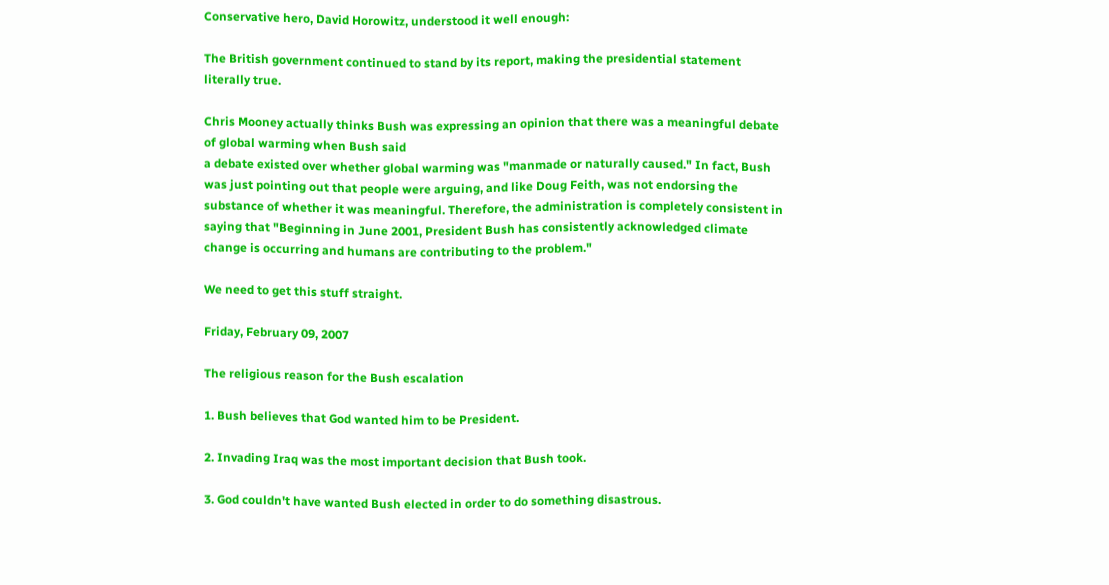Conservative hero, David Horowitz, understood it well enough:

The British government continued to stand by its report, making the presidential statement literally true.

Chris Mooney actually thinks Bush was expressing an opinion that there was a meaningful debate of global warming when Bush said
a debate existed over whether global warming was "manmade or naturally caused." In fact, Bush was just pointing out that people were arguing, and like Doug Feith, was not endorsing the substance of whether it was meaningful. Therefore, the administration is completely consistent in saying that "Beginning in June 2001, President Bush has consistently acknowledged climate change is occurring and humans are contributing to the problem."

We need to get this stuff straight.

Friday, February 09, 2007

The religious reason for the Bush escalation

1. Bush believes that God wanted him to be President.

2. Invading Iraq was the most important decision that Bush took.

3. God couldn't have wanted Bush elected in order to do something disastrous.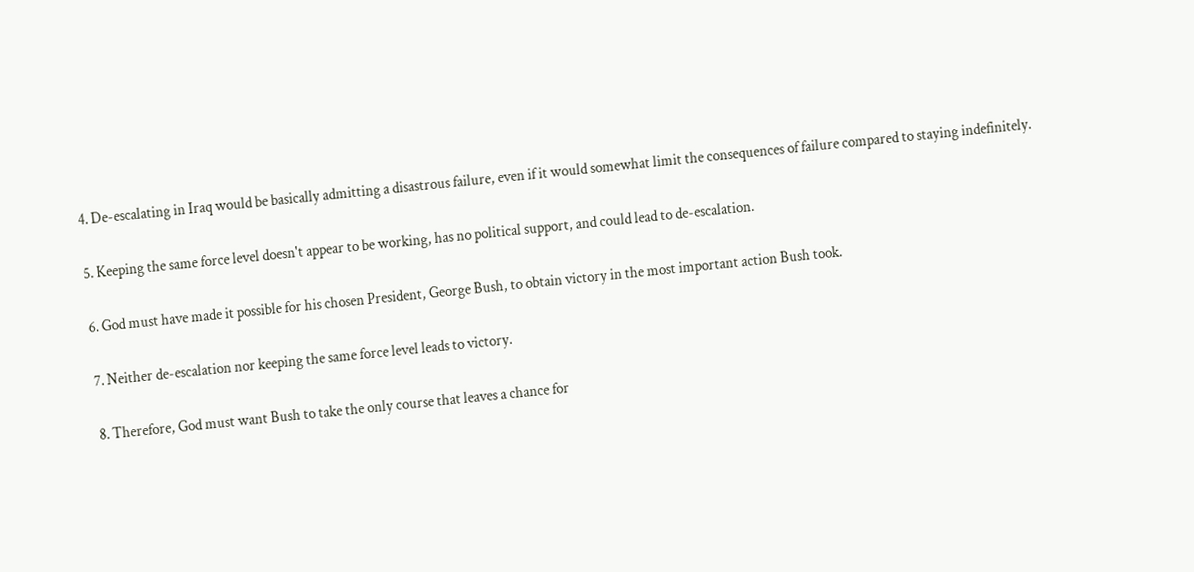4. De-escalating in Iraq would be basically admitting a disastrous failure, even if it would somewhat limit the consequences of failure compared to staying indefinitely.

5. Keeping the same force level doesn't appear to be working, has no political support, and could lead to de-escalation.

6. God must have made it possible for his chosen President, George Bush, to obtain victory in the most important action Bush took.

7. Neither de-escalation nor keeping the same force level leads to victory.

8. Therefore, God must want Bush to take the only course that leaves a chance for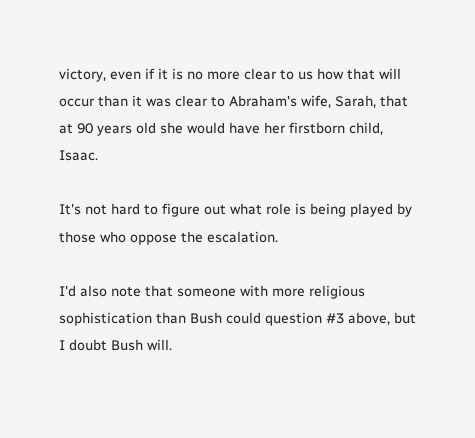victory, even if it is no more clear to us how that will occur than it was clear to Abraham's wife, Sarah, that at 90 years old she would have her firstborn child, Isaac.

It's not hard to figure out what role is being played by those who oppose the escalation.

I'd also note that someone with more religious sophistication than Bush could question #3 above, but I doubt Bush will.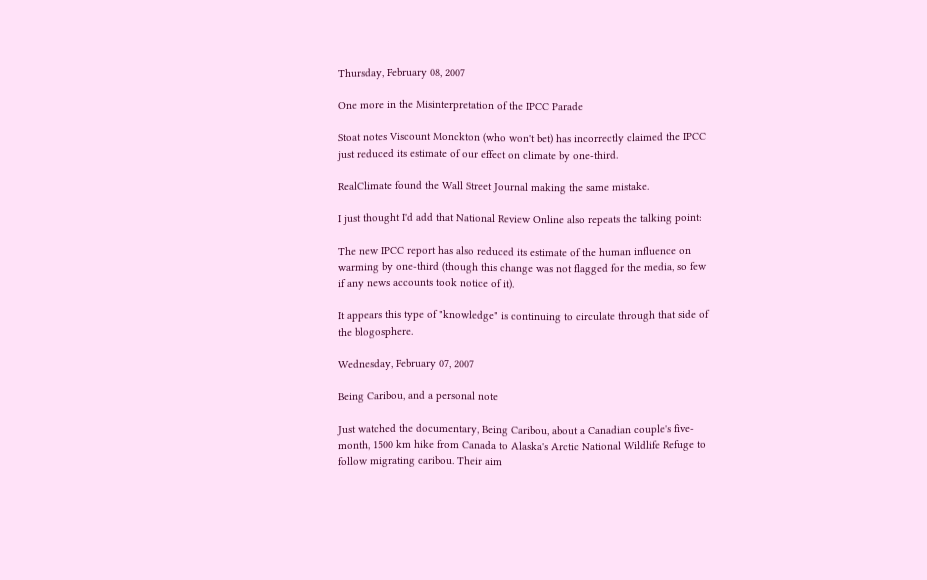Thursday, February 08, 2007

One more in the Misinterpretation of the IPCC Parade

Stoat notes Viscount Monckton (who won't bet) has incorrectly claimed the IPCC just reduced its estimate of our effect on climate by one-third.

RealClimate found the Wall Street Journal making the same mistake.

I just thought I'd add that National Review Online also repeats the talking point:

The new IPCC report has also reduced its estimate of the human influence on warming by one-third (though this change was not flagged for the media, so few if any news accounts took notice of it).

It appears this type of "knowledge" is continuing to circulate through that side of the blogosphere.

Wednesday, February 07, 2007

Being Caribou, and a personal note

Just watched the documentary, Being Caribou, about a Canadian couple's five-month, 1500 km hike from Canada to Alaska's Arctic National Wildlife Refuge to follow migrating caribou. Their aim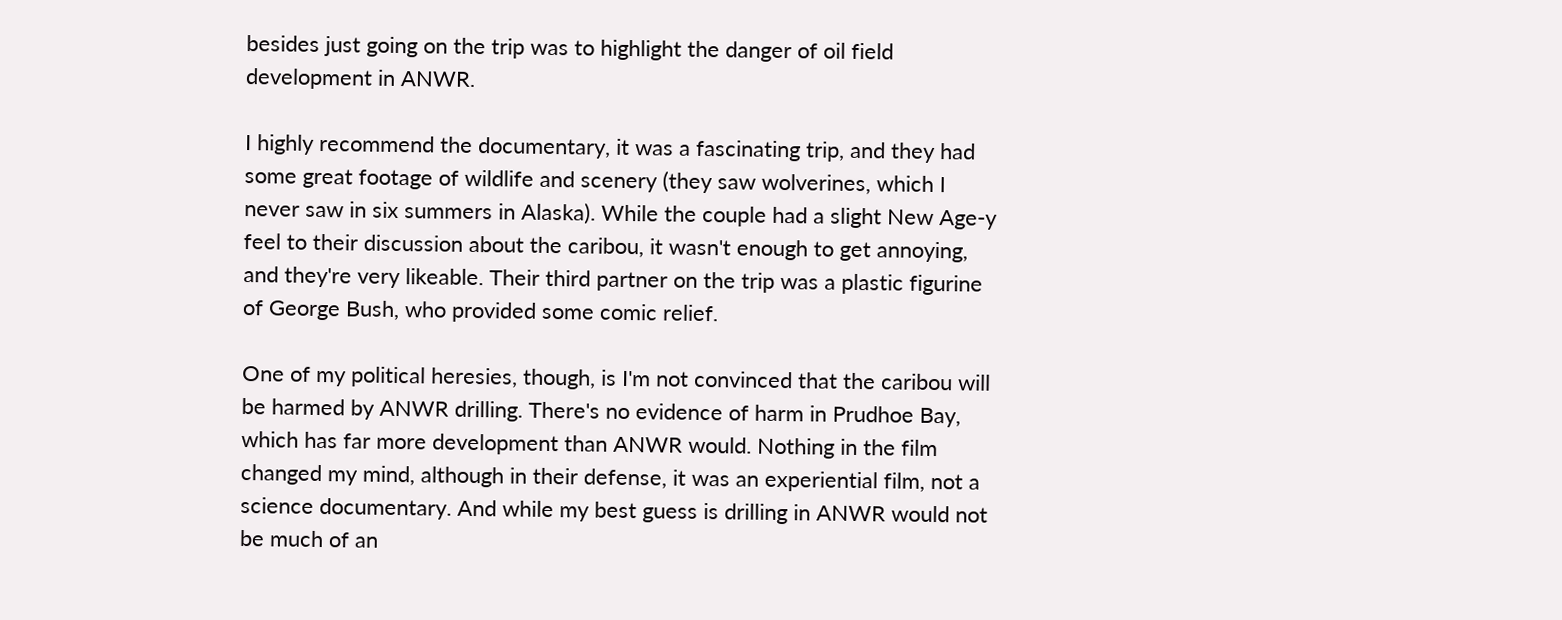besides just going on the trip was to highlight the danger of oil field development in ANWR.

I highly recommend the documentary, it was a fascinating trip, and they had some great footage of wildlife and scenery (they saw wolverines, which I never saw in six summers in Alaska). While the couple had a slight New Age-y feel to their discussion about the caribou, it wasn't enough to get annoying, and they're very likeable. Their third partner on the trip was a plastic figurine of George Bush, who provided some comic relief.

One of my political heresies, though, is I'm not convinced that the caribou will be harmed by ANWR drilling. There's no evidence of harm in Prudhoe Bay, which has far more development than ANWR would. Nothing in the film changed my mind, although in their defense, it was an experiential film, not a science documentary. And while my best guess is drilling in ANWR would not be much of an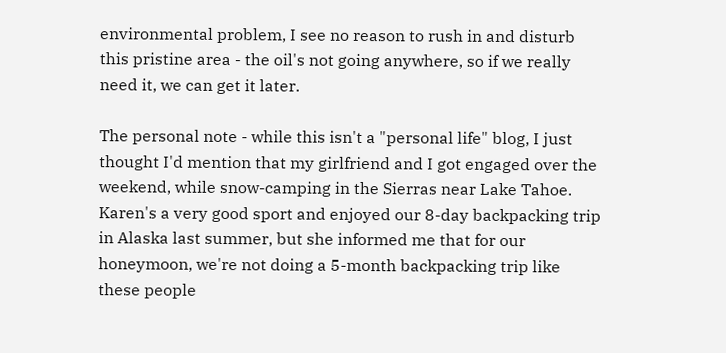environmental problem, I see no reason to rush in and disturb this pristine area - the oil's not going anywhere, so if we really need it, we can get it later.

The personal note - while this isn't a "personal life" blog, I just thought I'd mention that my girlfriend and I got engaged over the weekend, while snow-camping in the Sierras near Lake Tahoe. Karen's a very good sport and enjoyed our 8-day backpacking trip in Alaska last summer, but she informed me that for our honeymoon, we're not doing a 5-month backpacking trip like these people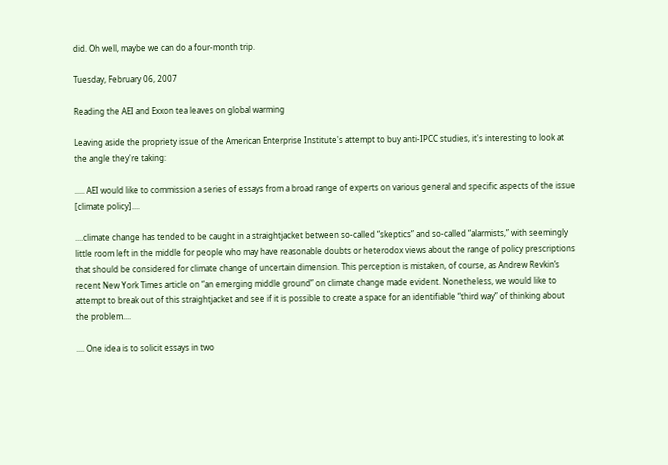did. Oh well, maybe we can do a four-month trip.

Tuesday, February 06, 2007

Reading the AEI and Exxon tea leaves on global warming

Leaving aside the propriety issue of the American Enterprise Institute's attempt to buy anti-IPCC studies, it's interesting to look at the angle they're taking:

..... AEI would like to commission a series of essays from a broad range of experts on various general and specific aspects of the issue [climate policy]....

....climate change has tended to be caught in a straightjacket between so-called “skeptics” and so-called “alarmists,” with seemingly little room left in the middle for people who may have reasonable doubts or heterodox views about the range of policy prescriptions that should be considered for climate change of uncertain dimension. This perception is mistaken, of course, as Andrew Revkin’s recent New York Times article on “an emerging middle ground” on climate change made evident. Nonetheless, we would like to attempt to break out of this straightjacket and see if it is possible to create a space for an identifiable “third way” of thinking about the problem....

.... One idea is to solicit essays in two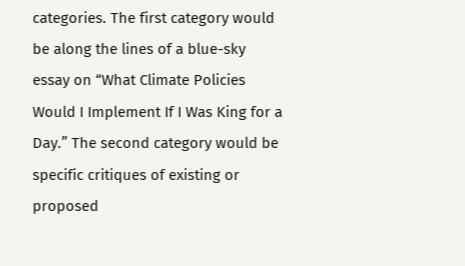categories. The first category would be along the lines of a blue-sky essay on “What Climate Policies Would I Implement If I Was King for a Day.” The second category would be specific critiques of existing or proposed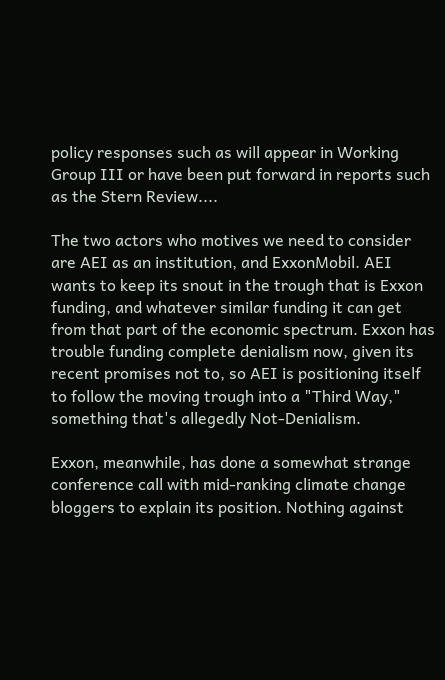policy responses such as will appear in Working Group III or have been put forward in reports such as the Stern Review....

The two actors who motives we need to consider are AEI as an institution, and ExxonMobil. AEI wants to keep its snout in the trough that is Exxon funding, and whatever similar funding it can get from that part of the economic spectrum. Exxon has trouble funding complete denialism now, given its recent promises not to, so AEI is positioning itself to follow the moving trough into a "Third Way," something that's allegedly Not-Denialism.

Exxon, meanwhile, has done a somewhat strange conference call with mid-ranking climate change bloggers to explain its position. Nothing against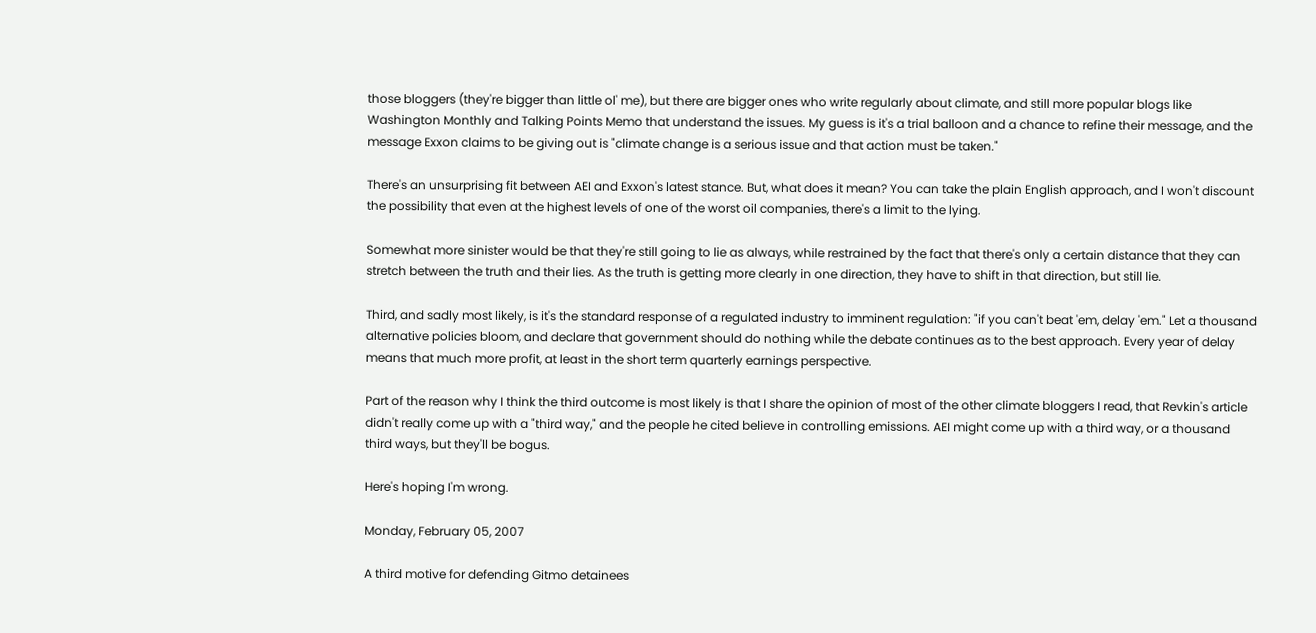those bloggers (they're bigger than little ol' me), but there are bigger ones who write regularly about climate, and still more popular blogs like Washington Monthly and Talking Points Memo that understand the issues. My guess is it's a trial balloon and a chance to refine their message, and the message Exxon claims to be giving out is "climate change is a serious issue and that action must be taken."

There's an unsurprising fit between AEI and Exxon's latest stance. But, what does it mean? You can take the plain English approach, and I won't discount the possibility that even at the highest levels of one of the worst oil companies, there's a limit to the lying.

Somewhat more sinister would be that they're still going to lie as always, while restrained by the fact that there's only a certain distance that they can stretch between the truth and their lies. As the truth is getting more clearly in one direction, they have to shift in that direction, but still lie.

Third, and sadly most likely, is it's the standard response of a regulated industry to imminent regulation: "if you can't beat 'em, delay 'em." Let a thousand alternative policies bloom, and declare that government should do nothing while the debate continues as to the best approach. Every year of delay means that much more profit, at least in the short term quarterly earnings perspective.

Part of the reason why I think the third outcome is most likely is that I share the opinion of most of the other climate bloggers I read, that Revkin's article didn't really come up with a "third way," and the people he cited believe in controlling emissions. AEI might come up with a third way, or a thousand third ways, but they'll be bogus.

Here's hoping I'm wrong.

Monday, February 05, 2007

A third motive for defending Gitmo detainees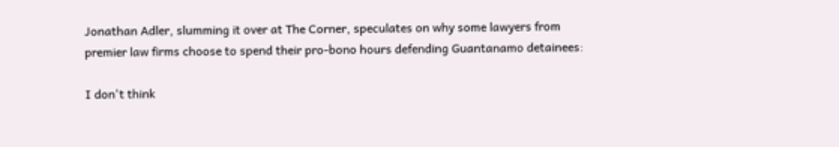Jonathan Adler, slumming it over at The Corner, speculates on why some lawyers from premier law firms choose to spend their pro-bono hours defending Guantanamo detainees:

I don't think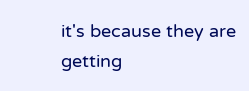it's because they are getting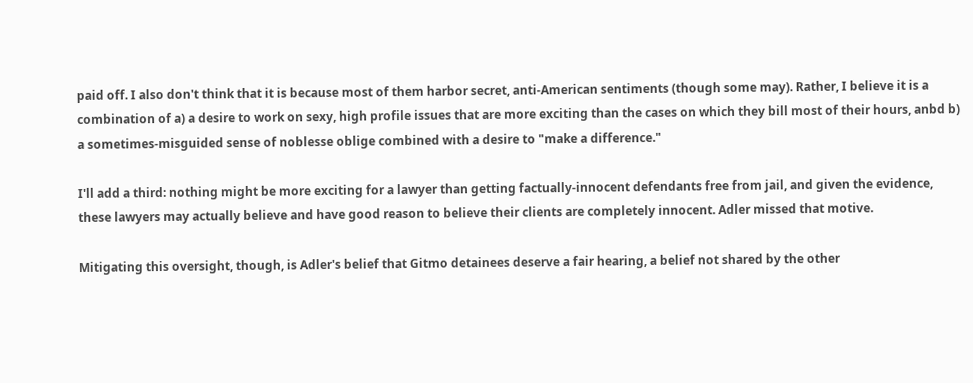paid off. I also don't think that it is because most of them harbor secret, anti-American sentiments (though some may). Rather, I believe it is a combination of a) a desire to work on sexy, high profile issues that are more exciting than the cases on which they bill most of their hours, anbd b) a sometimes-misguided sense of noblesse oblige combined with a desire to "make a difference."

I'll add a third: nothing might be more exciting for a lawyer than getting factually-innocent defendants free from jail, and given the evidence, these lawyers may actually believe and have good reason to believe their clients are completely innocent. Adler missed that motive.

Mitigating this oversight, though, is Adler's belief that Gitmo detainees deserve a fair hearing, a belief not shared by the other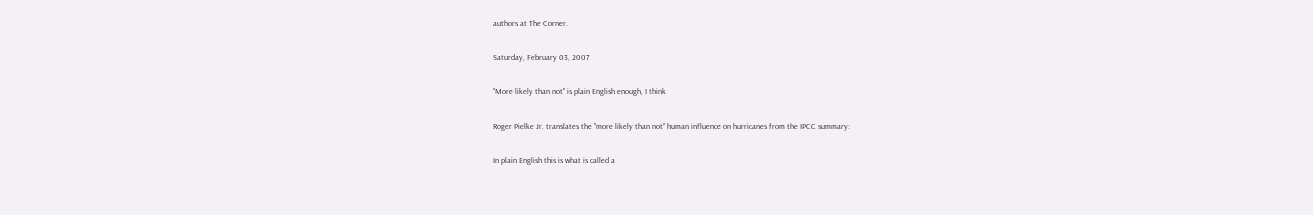authors at The Corner.

Saturday, February 03, 2007

"More likely than not" is plain English enough, I think

Roger Pielke Jr. translates the "more likely than not" human influence on hurricanes from the IPCC summary:

In plain English this is what is called a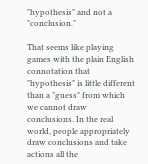"hypothesis" and not a "conclusion."

That seems like playing games with the plain English connotation that "hypothesis" is little different than a "guess" from which we cannot draw conclusions. In the real world, people appropriately draw conclusions and take actions all the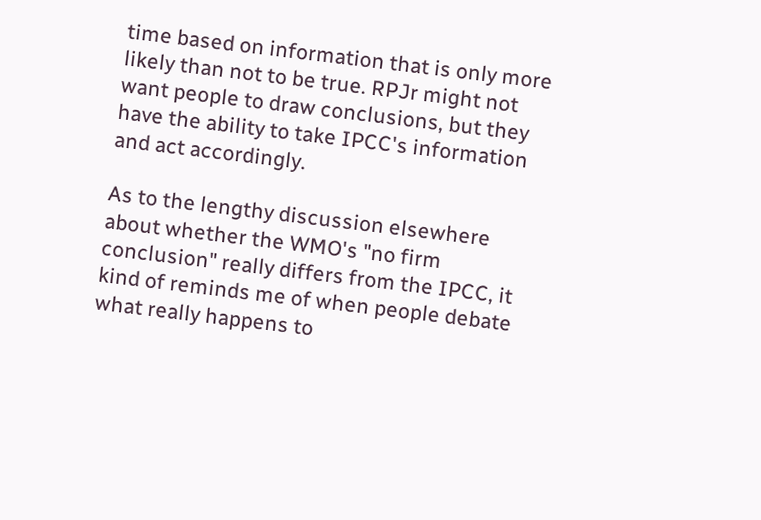time based on information that is only more likely than not to be true. RPJr might not want people to draw conclusions, but they have the ability to take IPCC's information and act accordingly.

As to the lengthy discussion elsewhere about whether the WMO's "no firm conclusion" really differs from the IPCC, it kind of reminds me of when people debate what really happens to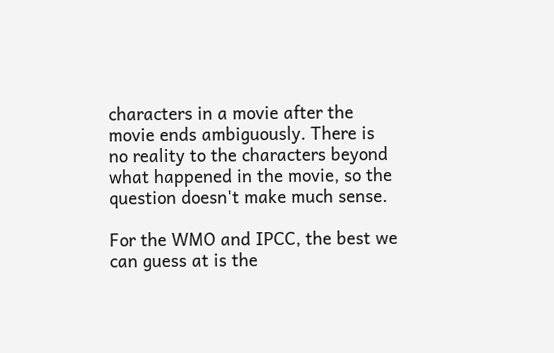characters in a movie after the movie ends ambiguously. There is no reality to the characters beyond what happened in the movie, so the question doesn't make much sense.

For the WMO and IPCC, the best we can guess at is the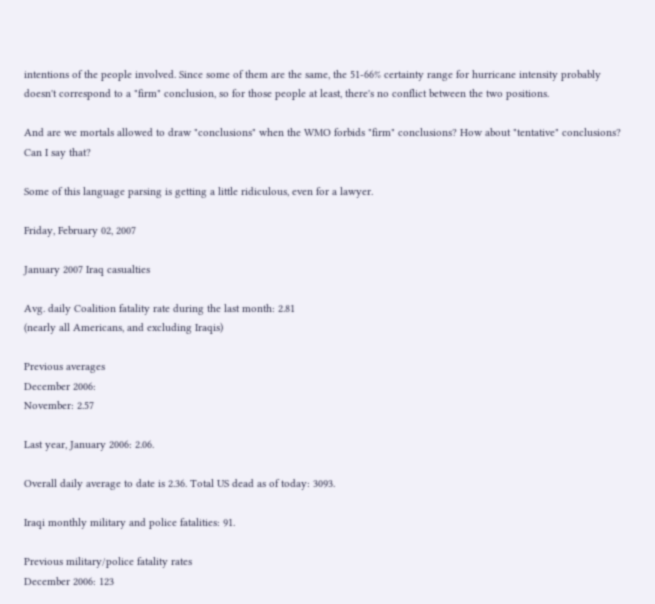intentions of the people involved. Since some of them are the same, the 51-66% certainty range for hurricane intensity probably doesn't correspond to a "firm" conclusion, so for those people at least, there's no conflict between the two positions.

And are we mortals allowed to draw "conclusions" when the WMO forbids "firm" conclusions? How about "tentative" conclusions? Can I say that?

Some of this language parsing is getting a little ridiculous, even for a lawyer.

Friday, February 02, 2007

January 2007 Iraq casualties

Avg. daily Coalition fatality rate during the last month: 2.81
(nearly all Americans, and excluding Iraqis)

Previous averages
December 2006:
November: 2.57

Last year, January 2006: 2.06.

Overall daily average to date is 2.36. Total US dead as of today: 3093.

Iraqi monthly military and police fatalities: 91.

Previous military/police fatality rates
December 2006: 123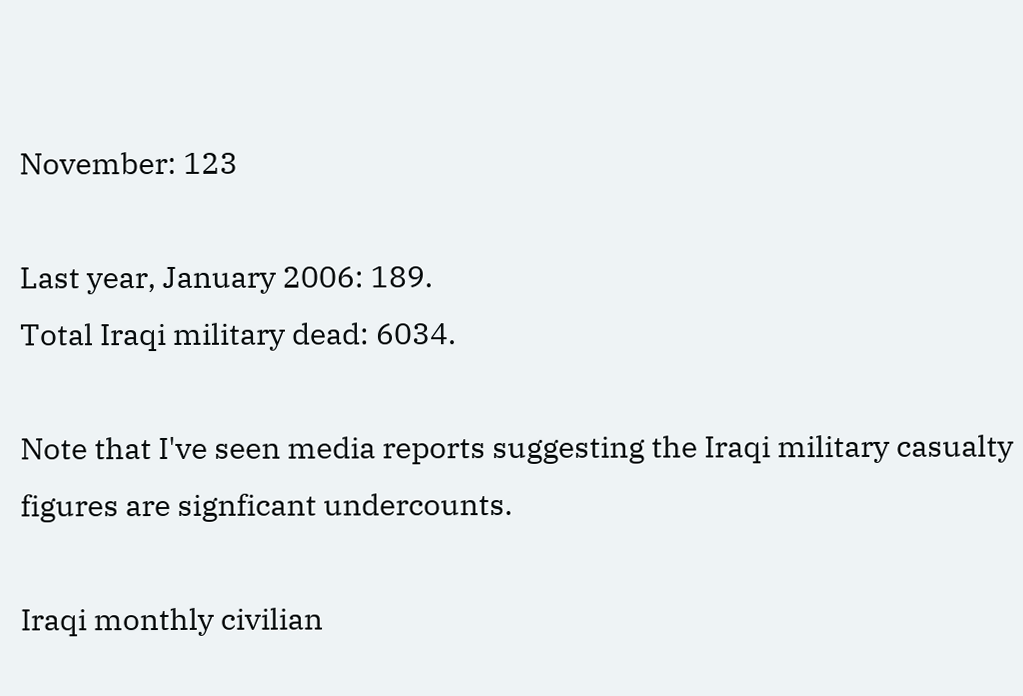November: 123

Last year, January 2006: 189.
Total Iraqi military dead: 6034.

Note that I've seen media reports suggesting the Iraqi military casualty figures are signficant undercounts.

Iraqi monthly civilian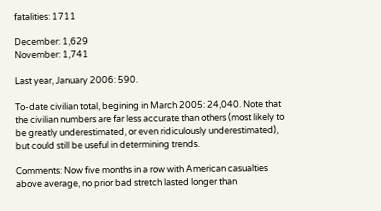fatalities: 1711

December: 1,629
November: 1,741

Last year, January 2006: 590.

To-date civilian total, begining in March 2005: 24,040. Note that the civilian numbers are far less accurate than others (most likely to be greatly underestimated, or even ridiculously underestimated), but could still be useful in determining trends.

Comments: Now five months in a row with American casualties above average, no prior bad stretch lasted longer than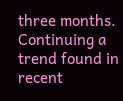three months. Continuing a trend found in recent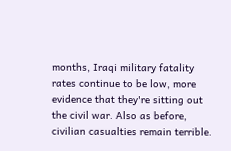months, Iraqi military fatality rates continue to be low, more evidence that they're sitting out the civil war. Also as before, civilian casualties remain terrible.